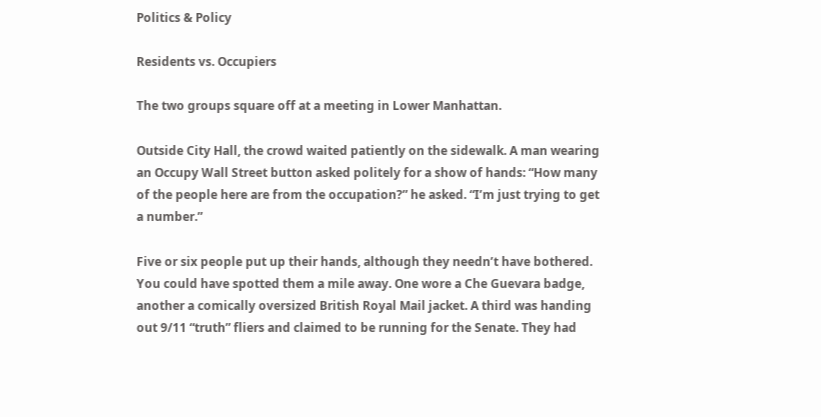Politics & Policy

Residents vs. Occupiers

The two groups square off at a meeting in Lower Manhattan.

Outside City Hall, the crowd waited patiently on the sidewalk. A man wearing an Occupy Wall Street button asked politely for a show of hands: “How many of the people here are from the occupation?” he asked. “I’m just trying to get a number.”

Five or six people put up their hands, although they needn’t have bothered. You could have spotted them a mile away. One wore a Che Guevara badge, another a comically oversized British Royal Mail jacket. A third was handing out 9/11 “truth” fliers and claimed to be running for the Senate. They had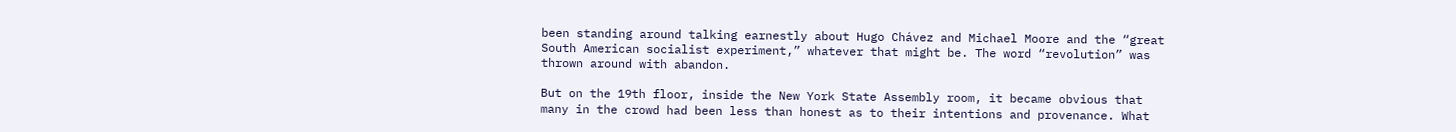been standing around talking earnestly about Hugo Chávez and Michael Moore and the “great South American socialist experiment,” whatever that might be. The word “revolution” was thrown around with abandon.

But on the 19th floor, inside the New York State Assembly room, it became obvious that many in the crowd had been less than honest as to their intentions and provenance. What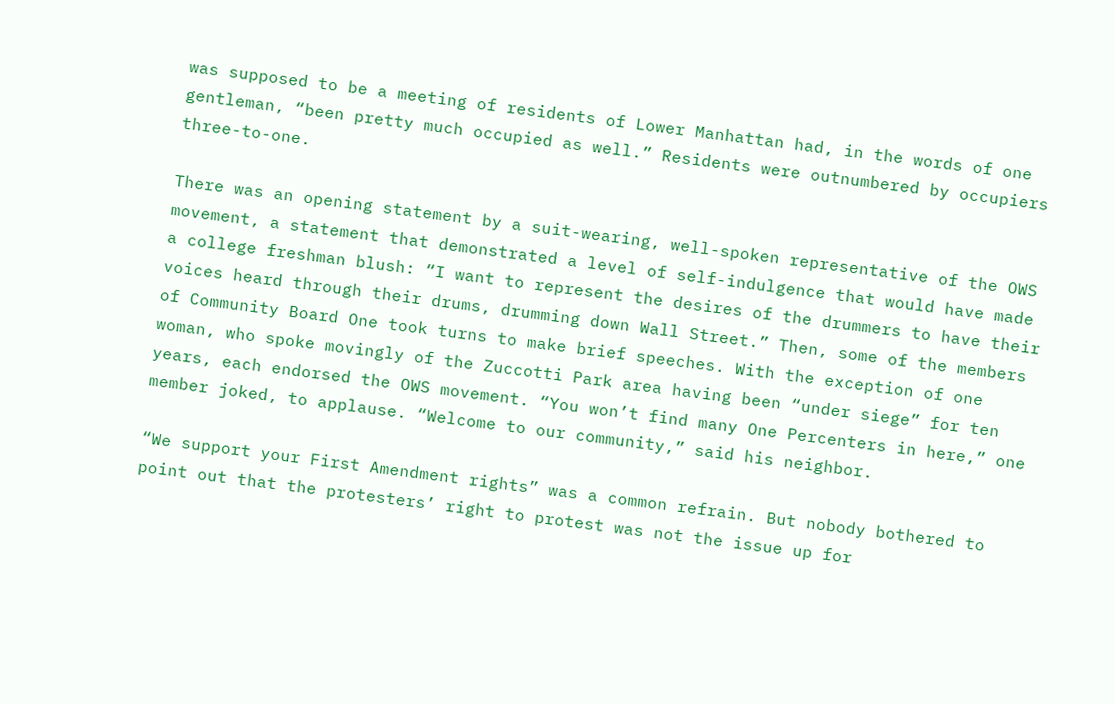was supposed to be a meeting of residents of Lower Manhattan had, in the words of one gentleman, “been pretty much occupied as well.” Residents were outnumbered by occupiers three-to-one.

There was an opening statement by a suit-wearing, well-spoken representative of the OWS movement, a statement that demonstrated a level of self-indulgence that would have made a college freshman blush: “I want to represent the desires of the drummers to have their voices heard through their drums, drumming down Wall Street.” Then, some of the members of Community Board One took turns to make brief speeches. With the exception of one woman, who spoke movingly of the Zuccotti Park area having been “under siege” for ten years, each endorsed the OWS movement. “You won’t find many One Percenters in here,” one member joked, to applause. “Welcome to our community,” said his neighbor.

“We support your First Amendment rights” was a common refrain. But nobody bothered to point out that the protesters’ right to protest was not the issue up for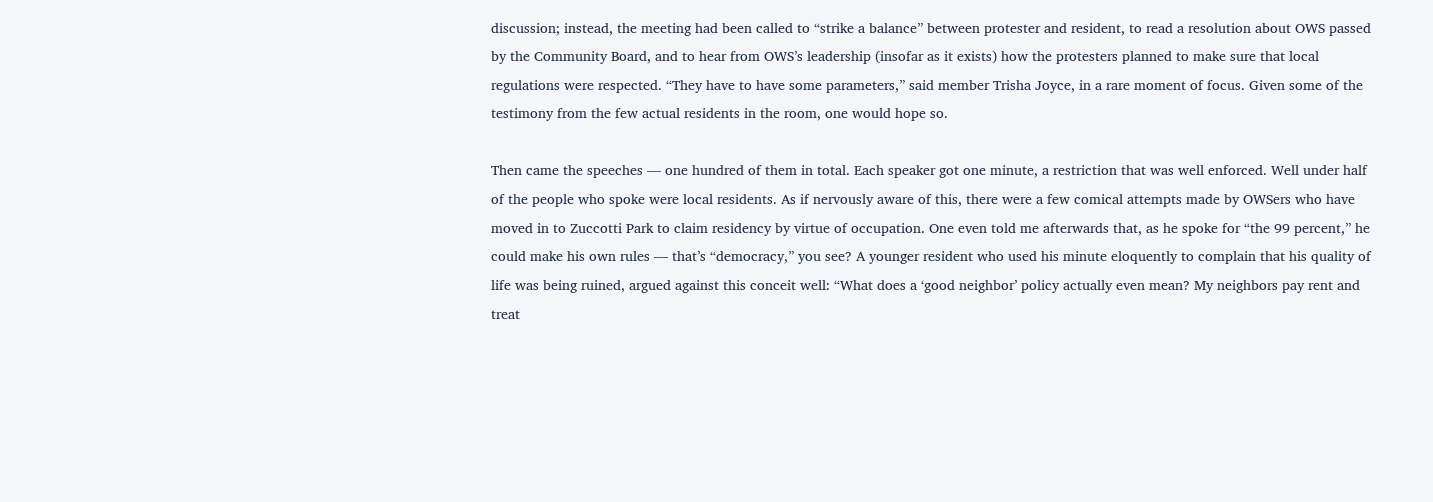discussion; instead, the meeting had been called to “strike a balance” between protester and resident, to read a resolution about OWS passed by the Community Board, and to hear from OWS’s leadership (insofar as it exists) how the protesters planned to make sure that local regulations were respected. “They have to have some parameters,” said member Trisha Joyce, in a rare moment of focus. Given some of the testimony from the few actual residents in the room, one would hope so.

Then came the speeches — one hundred of them in total. Each speaker got one minute, a restriction that was well enforced. Well under half of the people who spoke were local residents. As if nervously aware of this, there were a few comical attempts made by OWSers who have moved in to Zuccotti Park to claim residency by virtue of occupation. One even told me afterwards that, as he spoke for “the 99 percent,” he could make his own rules — that’s “democracy,” you see? A younger resident who used his minute eloquently to complain that his quality of life was being ruined, argued against this conceit well: “What does a ‘good neighbor’ policy actually even mean? My neighbors pay rent and treat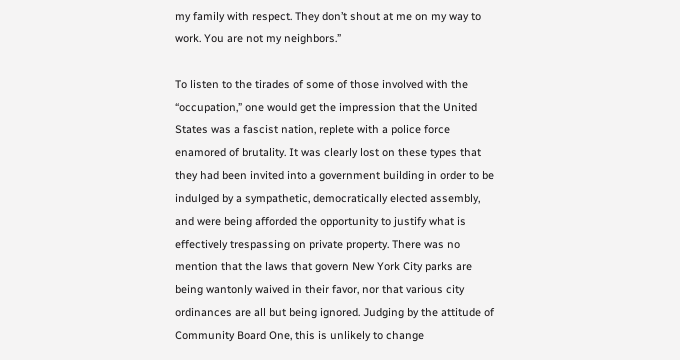my family with respect. They don’t shout at me on my way to work. You are not my neighbors.”

To listen to the tirades of some of those involved with the “occupation,” one would get the impression that the United States was a fascist nation, replete with a police force enamored of brutality. It was clearly lost on these types that they had been invited into a government building in order to be indulged by a sympathetic, democratically elected assembly, and were being afforded the opportunity to justify what is effectively trespassing on private property. There was no mention that the laws that govern New York City parks are being wantonly waived in their favor, nor that various city ordinances are all but being ignored. Judging by the attitude of Community Board One, this is unlikely to change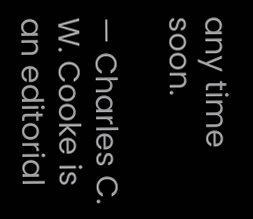any time soon.

— Charles C. W. Cooke is an editorial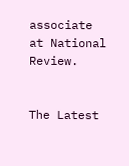associate at National Review.


The Latest